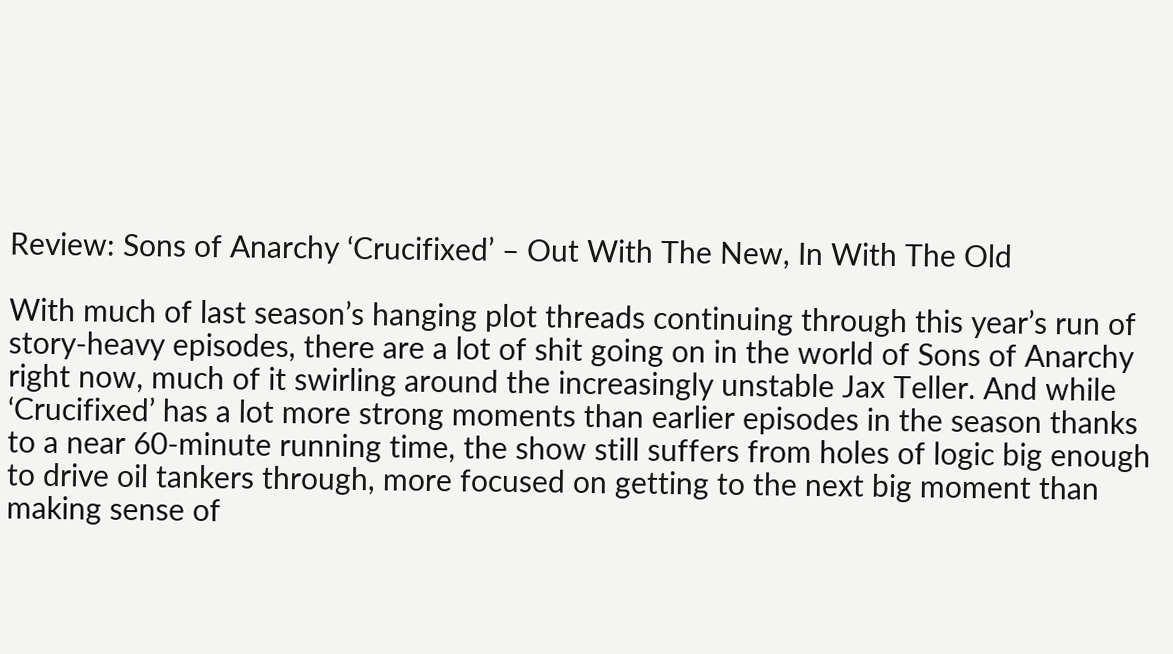Review: Sons of Anarchy ‘Crucifixed’ – Out With The New, In With The Old

With much of last season’s hanging plot threads continuing through this year’s run of story-heavy episodes, there are a lot of shit going on in the world of Sons of Anarchy right now, much of it swirling around the increasingly unstable Jax Teller. And while ‘Crucifixed’ has a lot more strong moments than earlier episodes in the season thanks to a near 60-minute running time, the show still suffers from holes of logic big enough to drive oil tankers through, more focused on getting to the next big moment than making sense of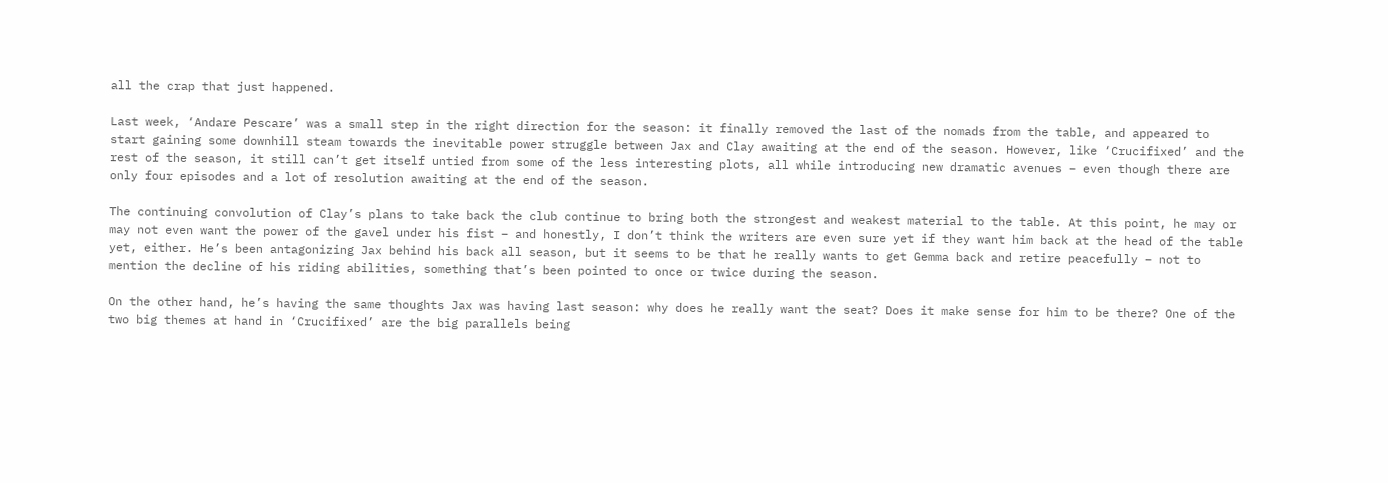all the crap that just happened.

Last week, ‘Andare Pescare’ was a small step in the right direction for the season: it finally removed the last of the nomads from the table, and appeared to start gaining some downhill steam towards the inevitable power struggle between Jax and Clay awaiting at the end of the season. However, like ‘Crucifixed’ and the rest of the season, it still can’t get itself untied from some of the less interesting plots, all while introducing new dramatic avenues – even though there are only four episodes and a lot of resolution awaiting at the end of the season.

The continuing convolution of Clay’s plans to take back the club continue to bring both the strongest and weakest material to the table. At this point, he may or may not even want the power of the gavel under his fist – and honestly, I don’t think the writers are even sure yet if they want him back at the head of the table yet, either. He’s been antagonizing Jax behind his back all season, but it seems to be that he really wants to get Gemma back and retire peacefully – not to mention the decline of his riding abilities, something that’s been pointed to once or twice during the season.

On the other hand, he’s having the same thoughts Jax was having last season: why does he really want the seat? Does it make sense for him to be there? One of the two big themes at hand in ‘Crucifixed’ are the big parallels being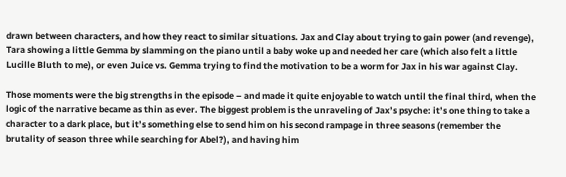drawn between characters, and how they react to similar situations. Jax and Clay about trying to gain power (and revenge), Tara showing a little Gemma by slamming on the piano until a baby woke up and needed her care (which also felt a little Lucille Bluth to me), or even Juice vs. Gemma trying to find the motivation to be a worm for Jax in his war against Clay.

Those moments were the big strengths in the episode – and made it quite enjoyable to watch until the final third, when the logic of the narrative became as thin as ever. The biggest problem is the unraveling of Jax’s psyche: it’s one thing to take a character to a dark place, but it’s something else to send him on his second rampage in three seasons (remember the brutality of season three while searching for Abel?), and having him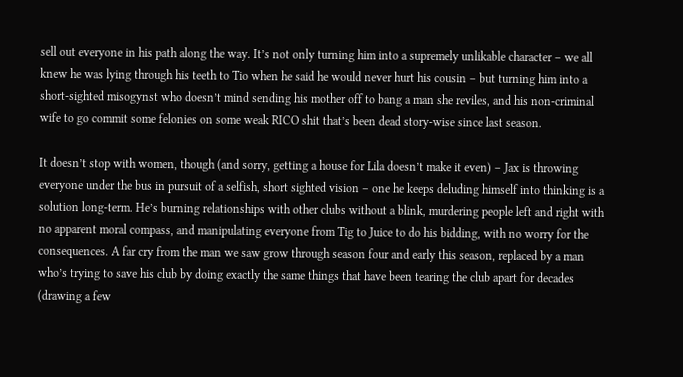sell out everyone in his path along the way. It’s not only turning him into a supremely unlikable character – we all knew he was lying through his teeth to Tio when he said he would never hurt his cousin – but turning him into a short-sighted misogynst who doesn’t mind sending his mother off to bang a man she reviles, and his non-criminal wife to go commit some felonies on some weak RICO shit that’s been dead story-wise since last season.

It doesn’t stop with women, though (and sorry, getting a house for Lila doesn’t make it even) – Jax is throwing everyone under the bus in pursuit of a selfish, short sighted vision – one he keeps deluding himself into thinking is a solution long-term. He’s burning relationships with other clubs without a blink, murdering people left and right with no apparent moral compass, and manipulating everyone from Tig to Juice to do his bidding, with no worry for the consequences. A far cry from the man we saw grow through season four and early this season, replaced by a man who’s trying to save his club by doing exactly the same things that have been tearing the club apart for decades (drawing a few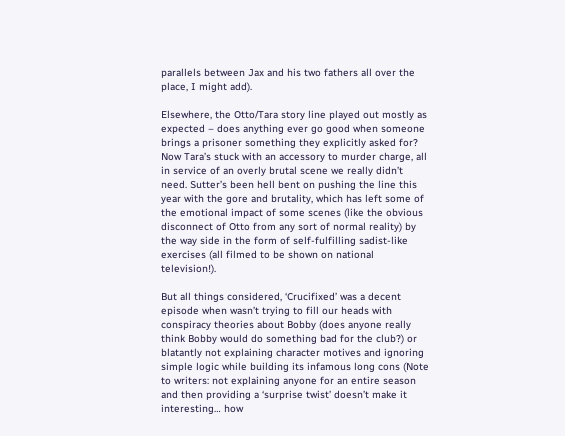parallels between Jax and his two fathers all over the place, I might add).

Elsewhere, the Otto/Tara story line played out mostly as expected – does anything ever go good when someone brings a prisoner something they explicitly asked for? Now Tara’s stuck with an accessory to murder charge, all in service of an overly brutal scene we really didn’t need. Sutter’s been hell bent on pushing the line this year with the gore and brutality, which has left some of the emotional impact of some scenes (like the obvious disconnect of Otto from any sort of normal reality) by the way side in the form of self-fulfilling sadist-like exercises (all filmed to be shown on national television!).

But all things considered, ‘Crucifixed’ was a decent episode when wasn’t trying to fill our heads with conspiracy theories about Bobby (does anyone really think Bobby would do something bad for the club?) or blatantly not explaining character motives and ignoring simple logic while building its infamous long cons (Note to writers: not explaining anyone for an entire season and then providing a ‘surprise twist’ doesn’t make it interesting… how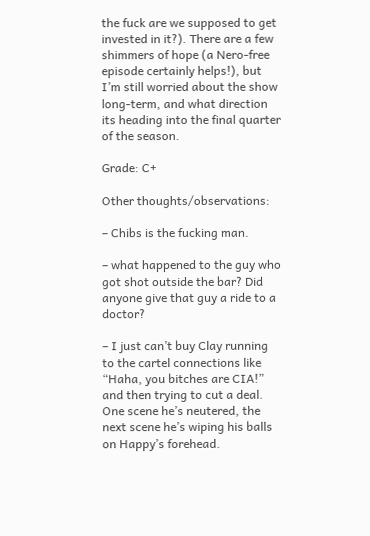the fuck are we supposed to get invested in it?). There are a few shimmers of hope (a Nero-free episode certainly helps!), but I’m still worried about the show long-term, and what direction its heading into the final quarter of the season.

Grade: C+

Other thoughts/observations:

– Chibs is the fucking man.

– what happened to the guy who got shot outside the bar? Did anyone give that guy a ride to a doctor?

– I just can’t buy Clay running to the cartel connections like “Haha, you bitches are CIA!” and then trying to cut a deal. One scene he’s neutered, the next scene he’s wiping his balls on Happy’s forehead.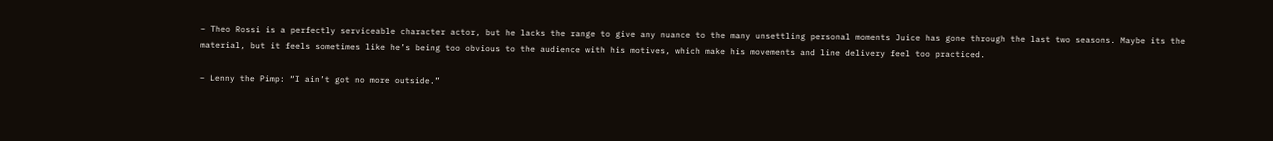– Theo Rossi is a perfectly serviceable character actor, but he lacks the range to give any nuance to the many unsettling personal moments Juice has gone through the last two seasons. Maybe its the material, but it feels sometimes like he’s being too obvious to the audience with his motives, which make his movements and line delivery feel too practiced.

– Lenny the Pimp: “I ain’t got no more outside.”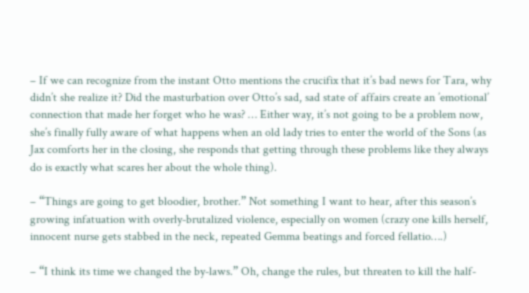– If we can recognize from the instant Otto mentions the crucifix that it’s bad news for Tara, why didn’t she realize it? Did the masturbation over Otto’s sad, sad state of affairs create an ’emotional’ connection that made her forget who he was? … Either way, it’s not going to be a problem now, she’s finally fully aware of what happens when an old lady tries to enter the world of the Sons (as Jax comforts her in the closing, she responds that getting through these problems like they always do is exactly what scares her about the whole thing).

– “Things are going to get bloodier, brother.” Not something I want to hear, after this season’s growing infatuation with overly-brutalized violence, especially on women (crazy one kills herself, innocent nurse gets stabbed in the neck, repeated Gemma beatings and forced fellatio….)

– “I think its time we changed the by-laws.” Oh, change the rules, but threaten to kill the half-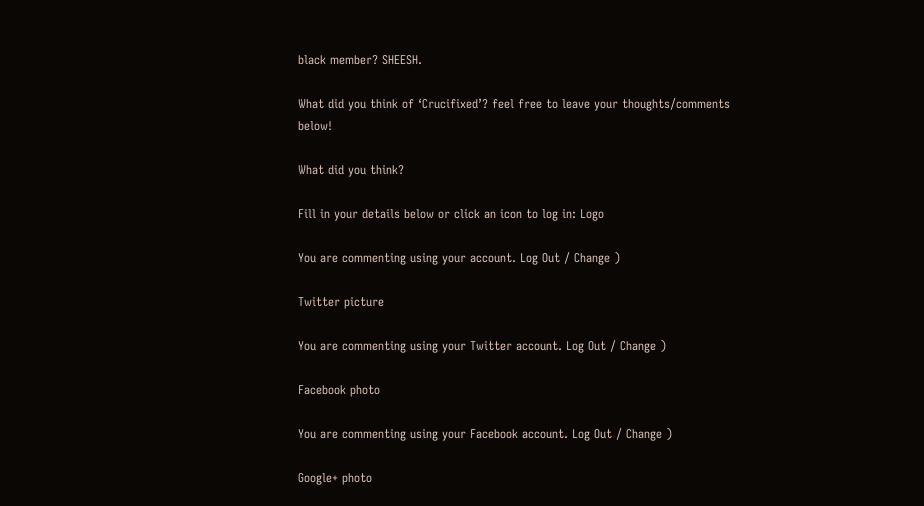black member? SHEESH.

What did you think of ‘Crucifixed’? feel free to leave your thoughts/comments below!

What did you think?

Fill in your details below or click an icon to log in: Logo

You are commenting using your account. Log Out / Change )

Twitter picture

You are commenting using your Twitter account. Log Out / Change )

Facebook photo

You are commenting using your Facebook account. Log Out / Change )

Google+ photo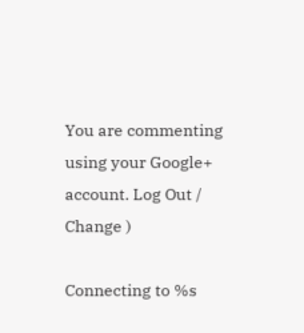You are commenting using your Google+ account. Log Out / Change )

Connecting to %s